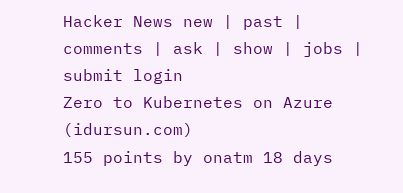Hacker News new | past | comments | ask | show | jobs | submit login
Zero to Kubernetes on Azure (idursun.com)
155 points by onatm 18 days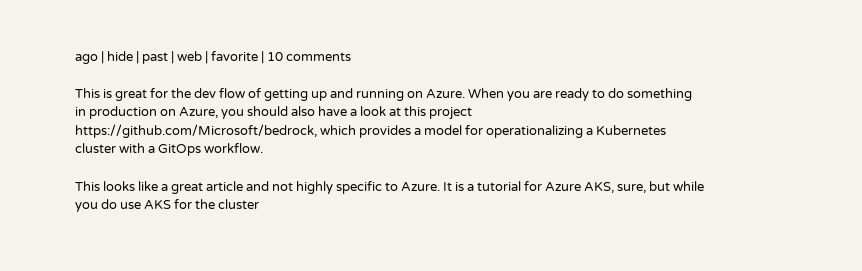ago | hide | past | web | favorite | 10 comments

This is great for the dev flow of getting up and running on Azure. When you are ready to do something in production on Azure, you should also have a look at this project https://github.com/Microsoft/bedrock, which provides a model for operationalizing a Kubernetes cluster with a GitOps workflow.

This looks like a great article and not highly specific to Azure. It is a tutorial for Azure AKS, sure, but while you do use AKS for the cluster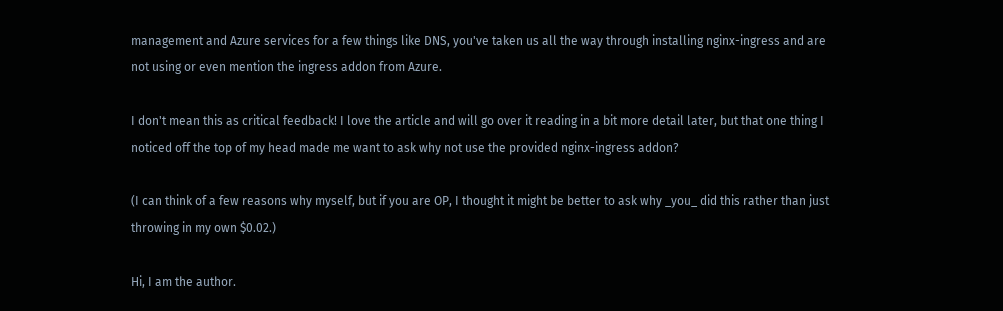management and Azure services for a few things like DNS, you've taken us all the way through installing nginx-ingress and are not using or even mention the ingress addon from Azure.

I don't mean this as critical feedback! I love the article and will go over it reading in a bit more detail later, but that one thing I noticed off the top of my head made me want to ask why not use the provided nginx-ingress addon?

(I can think of a few reasons why myself, but if you are OP, I thought it might be better to ask why _you_ did this rather than just throwing in my own $0.02.)

Hi, I am the author.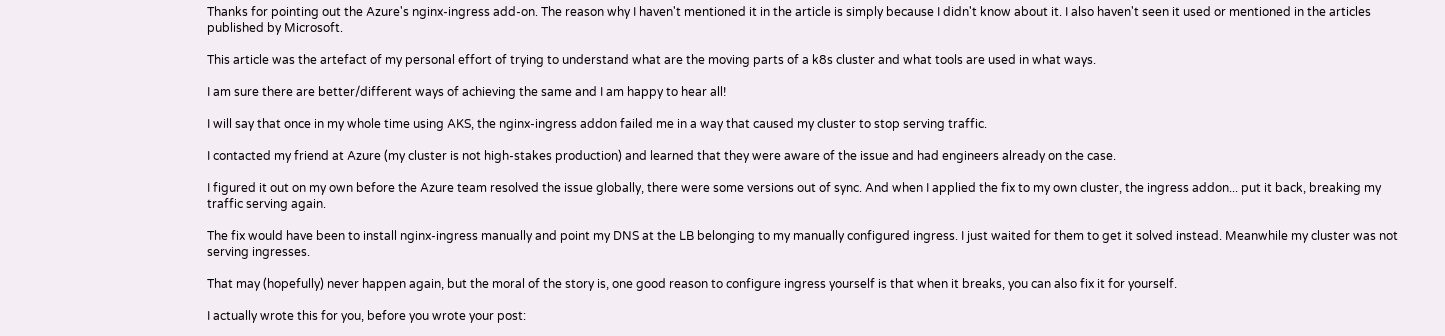Thanks for pointing out the Azure's nginx-ingress add-on. The reason why I haven't mentioned it in the article is simply because I didn't know about it. I also haven't seen it used or mentioned in the articles published by Microsoft.

This article was the artefact of my personal effort of trying to understand what are the moving parts of a k8s cluster and what tools are used in what ways.

I am sure there are better/different ways of achieving the same and I am happy to hear all!

I will say that once in my whole time using AKS, the nginx-ingress addon failed me in a way that caused my cluster to stop serving traffic.

I contacted my friend at Azure (my cluster is not high-stakes production) and learned that they were aware of the issue and had engineers already on the case.

I figured it out on my own before the Azure team resolved the issue globally, there were some versions out of sync. And when I applied the fix to my own cluster, the ingress addon... put it back, breaking my traffic serving again.

The fix would have been to install nginx-ingress manually and point my DNS at the LB belonging to my manually configured ingress. I just waited for them to get it solved instead. Meanwhile my cluster was not serving ingresses.

That may (hopefully) never happen again, but the moral of the story is, one good reason to configure ingress yourself is that when it breaks, you can also fix it for yourself.

I actually wrote this for you, before you wrote your post: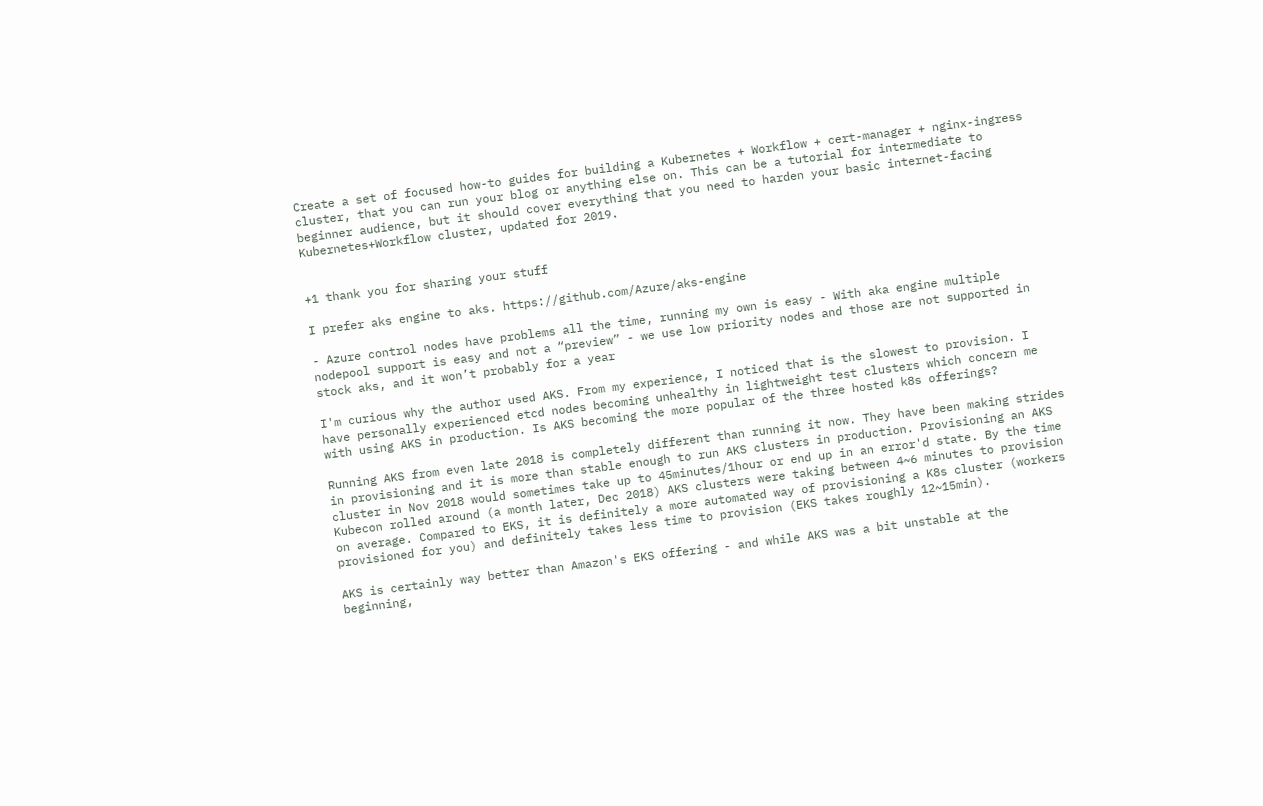Create a set of focused how-to guides for building a Kubernetes + Workflow + cert-manager + nginx-ingress cluster, that you can run your blog or anything else on. This can be a tutorial for intermediate to beginner audience, but it should cover everything that you need to harden your basic internet-facing Kubernetes+Workflow cluster, updated for 2019.


+1 thank you for sharing your stuff

I prefer aks engine to aks. https://github.com/Azure/aks-engine

- Azure control nodes have problems all the time, running my own is easy - With aka engine multiple nodepool support is easy and not a “preview” - we use low priority nodes and those are not supported in stock aks, and it won’t probably for a year

I'm curious why the author used AKS. From my experience, I noticed that is the slowest to provision. I have personally experienced etcd nodes becoming unhealthy in lightweight test clusters which concern me with using AKS in production. Is AKS becoming the more popular of the three hosted k8s offerings?

Running AKS from even late 2018 is completely different than running it now. They have been making strides in provisioning and it is more than stable enough to run AKS clusters in production. Provisioning an AKS cluster in Nov 2018 would sometimes take up to 45minutes/1hour or end up in an error'd state. By the time Kubecon rolled around (a month later, Dec 2018) AKS clusters were taking between 4~6 minutes to provision on average. Compared to EKS, it is definitely a more automated way of provisioning a K8s cluster (workers provisioned for you) and definitely takes less time to provision (EKS takes roughly 12~15min).

AKS is certainly way better than Amazon's EKS offering - and while AKS was a bit unstable at the beginning,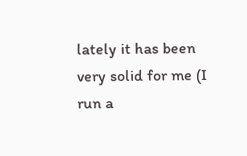lately it has been very solid for me (I run a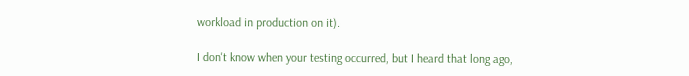workload in production on it).

I don't know when your testing occurred, but I heard that long ago,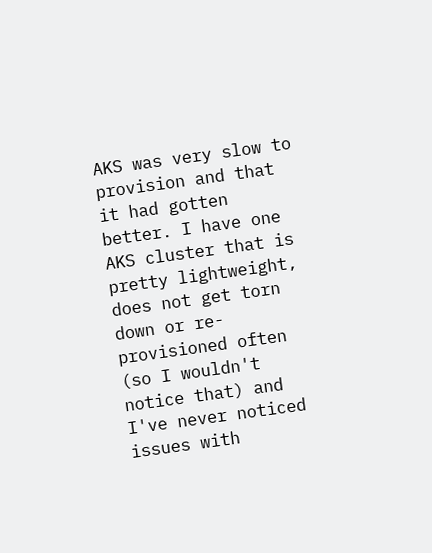AKS was very slow to provision and that it had gotten better. I have one AKS cluster that is pretty lightweight, does not get torn down or re-provisioned often (so I wouldn't notice that) and I've never noticed issues with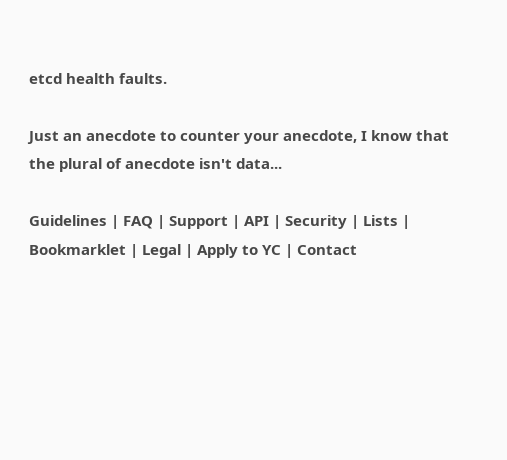etcd health faults.

Just an anecdote to counter your anecdote, I know that the plural of anecdote isn't data...

Guidelines | FAQ | Support | API | Security | Lists | Bookmarklet | Legal | Apply to YC | Contact